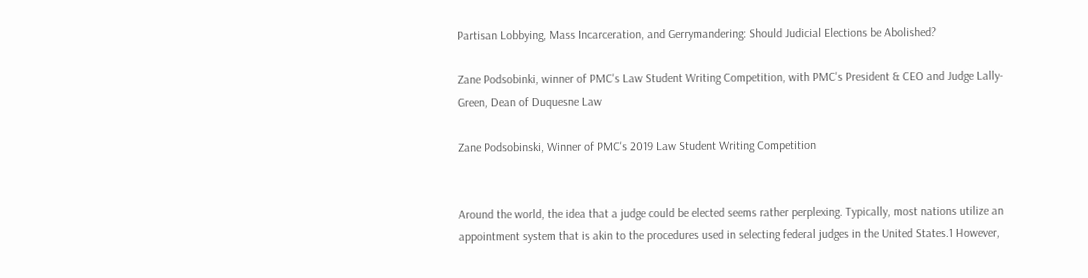Partisan Lobbying, Mass Incarceration, and Gerrymandering: Should Judicial Elections be Abolished?

Zane Podsobinki, winner of PMC's Law Student Writing Competition, with PMC's President & CEO and Judge Lally-Green, Dean of Duquesne Law

Zane Podsobinski, Winner of PMC's 2019 Law Student Writing Competition


Around the world, the idea that a judge could be elected seems rather perplexing. Typically, most nations utilize an appointment system that is akin to the procedures used in selecting federal judges in the United States.1 However,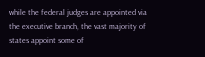while the federal judges are appointed via the executive branch, the vast majority of states appoint some of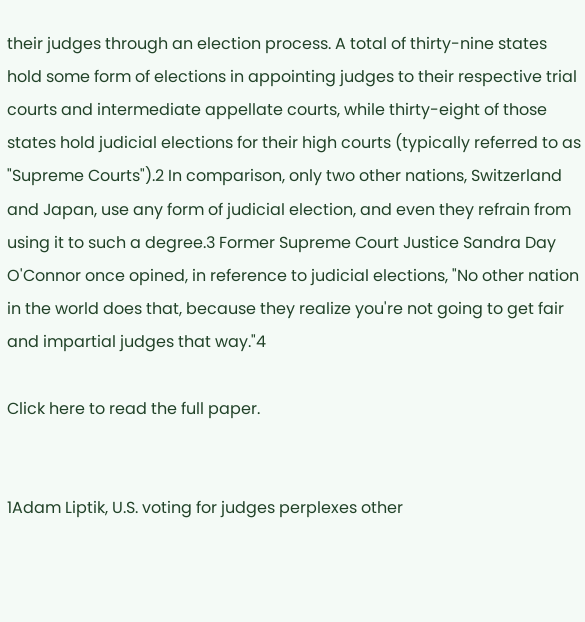their judges through an election process. A total of thirty-nine states hold some form of elections in appointing judges to their respective trial courts and intermediate appellate courts, while thirty-eight of those states hold judicial elections for their high courts (typically referred to as "Supreme Courts").2 In comparison, only two other nations, Switzerland and Japan, use any form of judicial election, and even they refrain from using it to such a degree.3 Former Supreme Court Justice Sandra Day O'Connor once opined, in reference to judicial elections, "No other nation in the world does that, because they realize you're not going to get fair and impartial judges that way."4

Click here to read the full paper.


1Adam Liptik, U.S. voting for judges perplexes other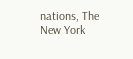nations, The New York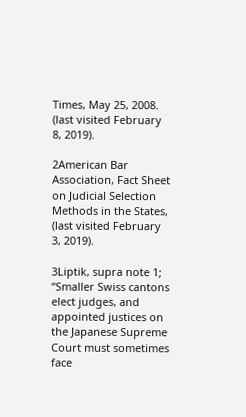Times, May 25, 2008. (last visited February 8, 2019).

2American Bar Association, Fact Sheet on Judicial Selection Methods in the States, (last visited February 3, 2019).

3Liptik, supra note 1; “Smaller Swiss cantons elect judges, and appointed justices on the Japanese Supreme Court must sometimes face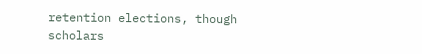retention elections, though scholars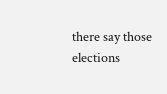there say those elections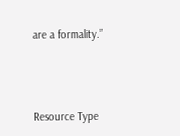are a formality.”



Resource Type